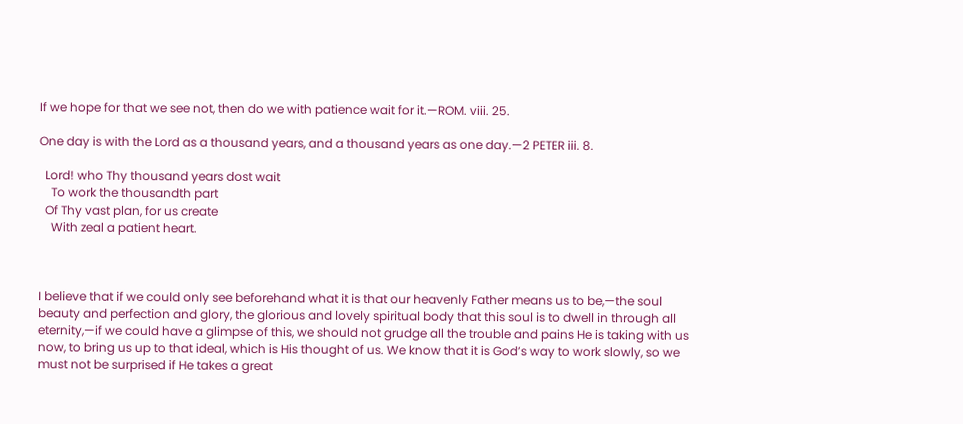If we hope for that we see not, then do we with patience wait for it.—ROM. viii. 25.

One day is with the Lord as a thousand years, and a thousand years as one day.—2 PETER iii. 8.

  Lord! who Thy thousand years dost wait
    To work the thousandth part
  Of Thy vast plan, for us create
    With zeal a patient heart.



I believe that if we could only see beforehand what it is that our heavenly Father means us to be,—the soul beauty and perfection and glory, the glorious and lovely spiritual body that this soul is to dwell in through all eternity,—if we could have a glimpse of this, we should not grudge all the trouble and pains He is taking with us now, to bring us up to that ideal, which is His thought of us. We know that it is God’s way to work slowly, so we must not be surprised if He takes a great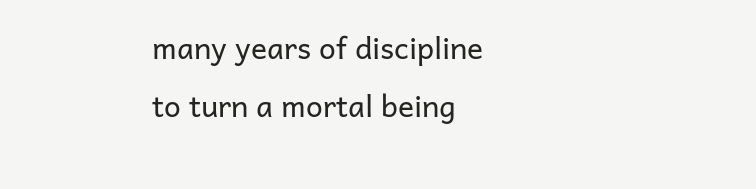many years of discipline to turn a mortal being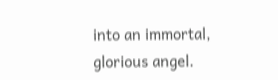into an immortal, glorious angel.